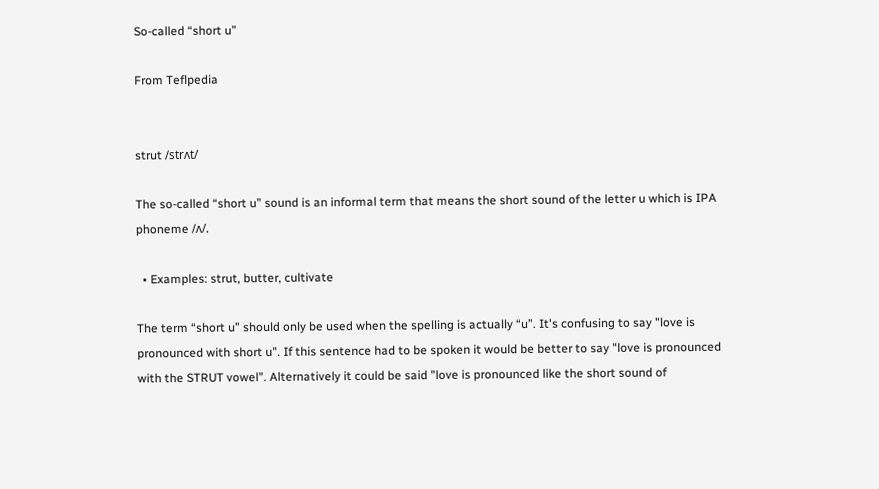So-called “short u”

From Teflpedia


strut /strʌt/

The so-called “short u” sound is an informal term that means the short sound of the letter u which is IPA phoneme /ʌ/.

  • Examples: strut, butter, cultivate

The term “short u” should only be used when the spelling is actually “u”. It's confusing to say "love is pronounced with short u". If this sentence had to be spoken it would be better to say "love is pronounced with the STRUT vowel". Alternatively it could be said "love is pronounced like the short sound of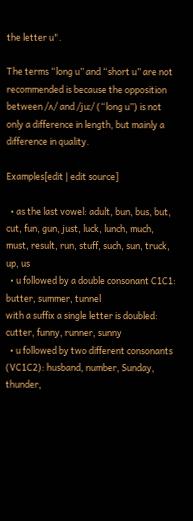the letter u".

The terms “long u” and “short u” are not recommended is because the opposition between /ʌ/ and /juː/ (“long u”) is not only a difference in length, but mainly a difference in quality.

Examples[edit | edit source]

  • as the last vowel: adult, bun, bus, but, cut, fun, gun, just, luck, lunch, much, must, result, run, stuff, such, sun, truck, up, us
  • u followed by a double consonant C1C1: butter, summer, tunnel
with a suffix a single letter is doubled: cutter, funny, runner, sunny
  • u followed by two different consonants (VC1C2): husband, number, Sunday, thunder,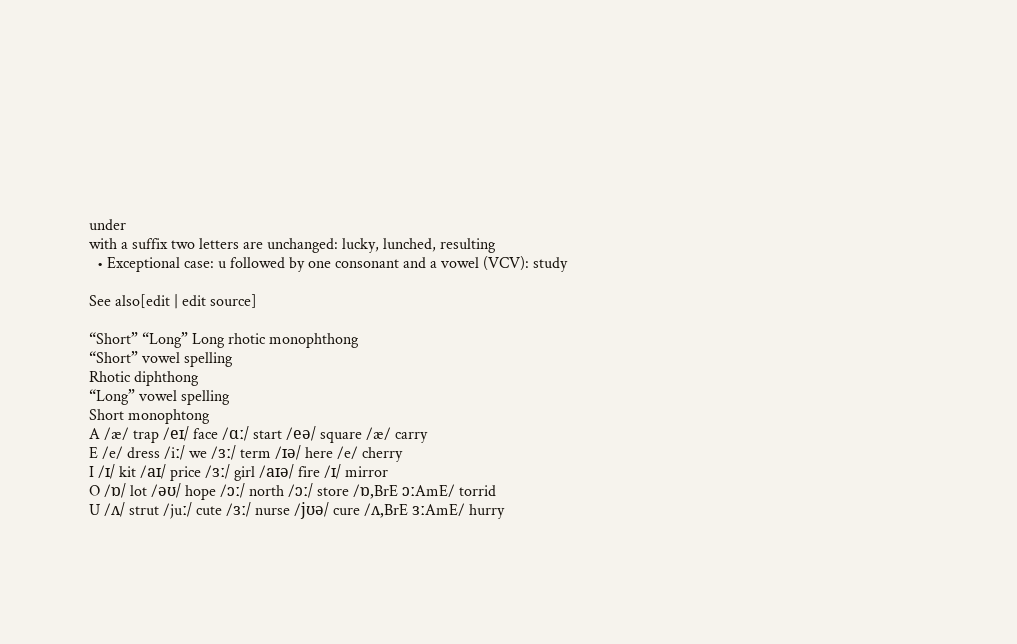under
with a suffix two letters are unchanged: lucky, lunched, resulting
  • Exceptional case: u followed by one consonant and a vowel (VCV): study

See also[edit | edit source]

“Short” “Long” Long rhotic monophthong
“Short” vowel spelling
Rhotic diphthong
“Long” vowel spelling
Short monophtong
A /æ/ trap /eɪ/ face /ɑː/ start /eə/ square /æ/ carry
E /e/ dress /iː/ we /ɜː/ term /ɪə/ here /e/ cherry
I /ɪ/ kit /aɪ/ price /ɜː/ girl /aɪə/ fire /ɪ/ mirror
O /ɒ/ lot /əʊ/ hope /ɔː/ north /ɔː/ store /ɒ,BrE ɔːAmE/ torrid
U /ʌ/ strut /juː/ cute /ɜː/ nurse /jʊə/ cure /ʌ,BrE ɜːAmE/ hurry